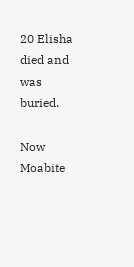20 Elisha died and was buried.

Now Moabite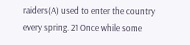raiders(A) used to enter the country every spring. 21 Once while some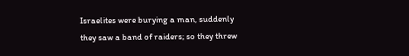Israelites were burying a man, suddenly they saw a band of raiders; so they threw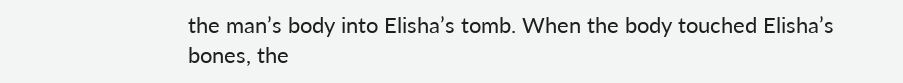the man’s body into Elisha’s tomb. When the body touched Elisha’s bones, the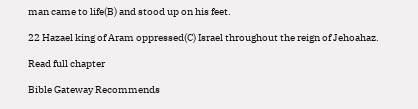man came to life(B) and stood up on his feet.

22 Hazael king of Aram oppressed(C) Israel throughout the reign of Jehoahaz.

Read full chapter

Bible Gateway Recommends